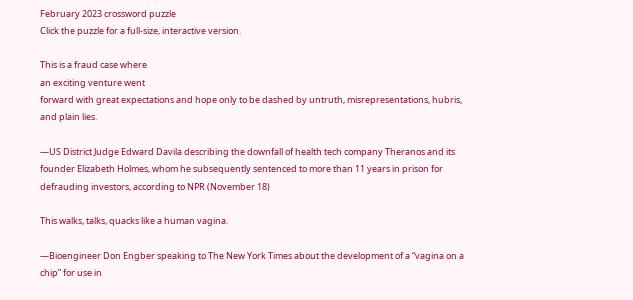February 2023 crossword puzzle
Click the puzzle for a full-size, interactive version.

This is a fraud case where
an exciting venture went
forward with great expectations and hope only to be dashed by untruth, misrepresentations, hubris, and plain lies.

—US District Judge Edward Davila describing the downfall of health tech company Theranos and its founder Elizabeth Holmes, whom he subsequently sentenced to more than 11 years in prison for defrauding investors, according to NPR (November 18)

This walks, talks, quacks like a human vagina.

—Bioengineer Don Engber speaking to The New York Times about the development of a “vagina on a chip” for use in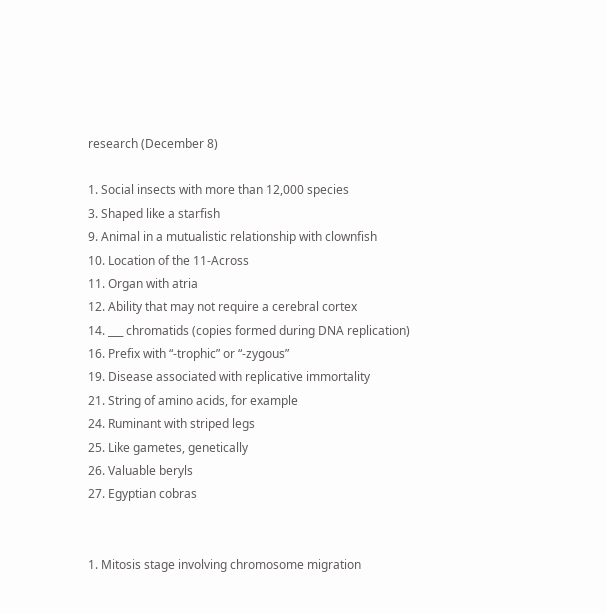research (December 8)

1. Social insects with more than 12,000 species
3. Shaped like a starfish
9. Animal in a mutualistic relationship with clownfish
10. Location of the 11-Across
11. Organ with atria
12. Ability that may not require a cerebral cortex
14. ___ chromatids (copies formed during DNA replication)
16. Prefix with “-trophic” or “-zygous”
19. Disease associated with replicative immortality
21. String of amino acids, for example
24. Ruminant with striped legs
25. Like gametes, genetically
26. Valuable beryls
27. Egyptian cobras


1. Mitosis stage involving chromosome migration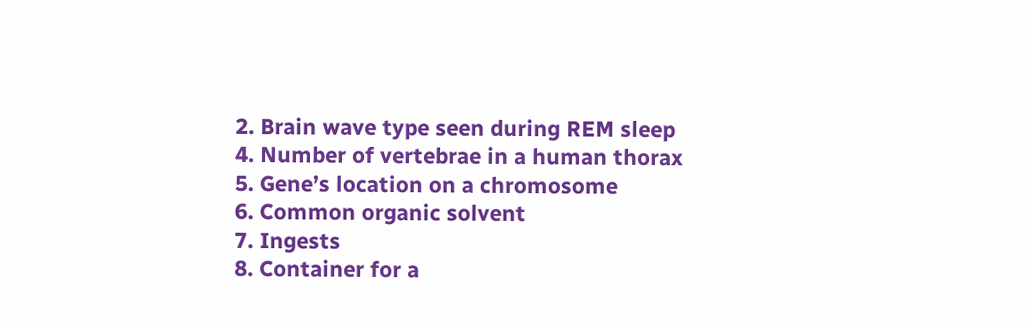2. Brain wave type seen during REM sleep
4. Number of vertebrae in a human thorax
5. Gene’s location on a chromosome
6. Common organic solvent
7. Ingests
8. Container for a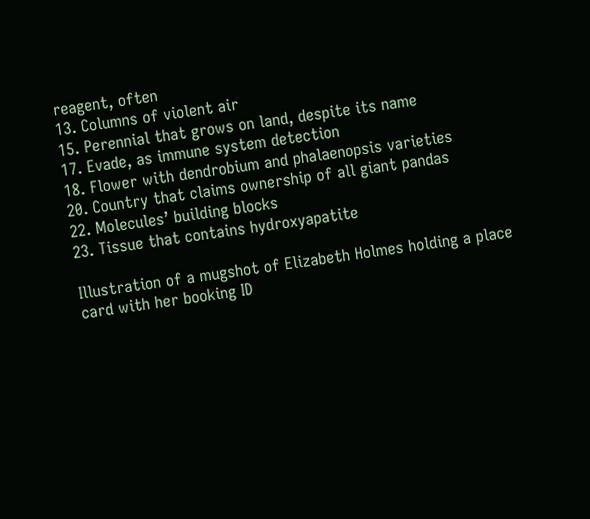reagent, often
13. Columns of violent air
15. Perennial that grows on land, despite its name
17. Evade, as immune system detection
18. Flower with dendrobium and phalaenopsis varieties
20. Country that claims ownership of all giant pandas
22. Molecules’ building blocks
23. Tissue that contains hydroxyapatite

Illustration of a mugshot of Elizabeth Holmes holding a place card with her booking ID